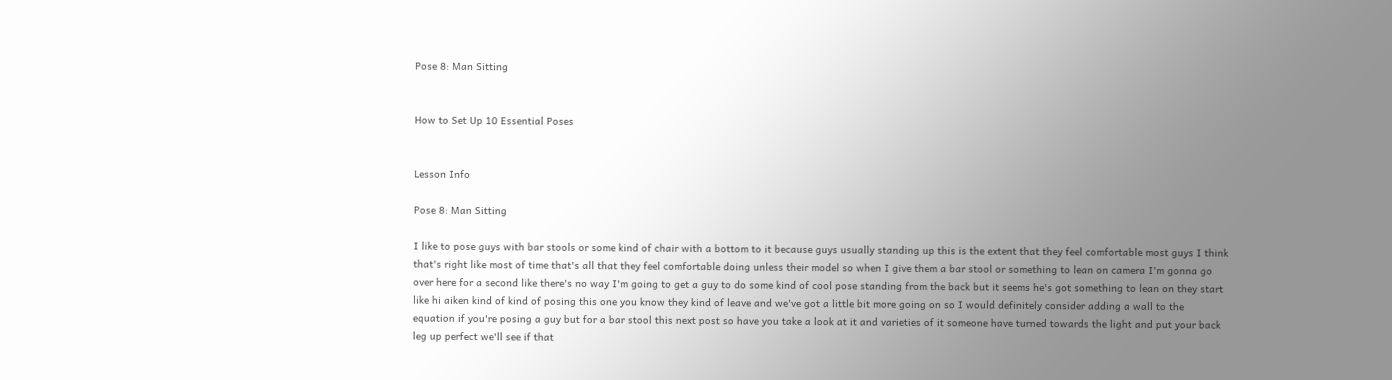Pose 8: Man Sitting


How to Set Up 10 Essential Poses


Lesson Info

Pose 8: Man Sitting

I like to pose guys with bar stools or some kind of chair with a bottom to it because guys usually standing up this is the extent that they feel comfortable most guys I think that's right like most of time that's all that they feel comfortable doing unless their model so when I give them a bar stool or something to lean on camera I'm gonna go over here for a second like there's no way I'm going to get a guy to do some kind of cool pose standing from the back but it seems he's got something to lean on they start like hi aiken kind of kind of posing this one you know they kind of leave and we've got a little bit more going on so I would definitely consider adding a wall to the equation if you're posing a guy but for a bar stool this next post so have you take a look at it and varieties of it someone have turned towards the light and put your back leg up perfect we'll see if that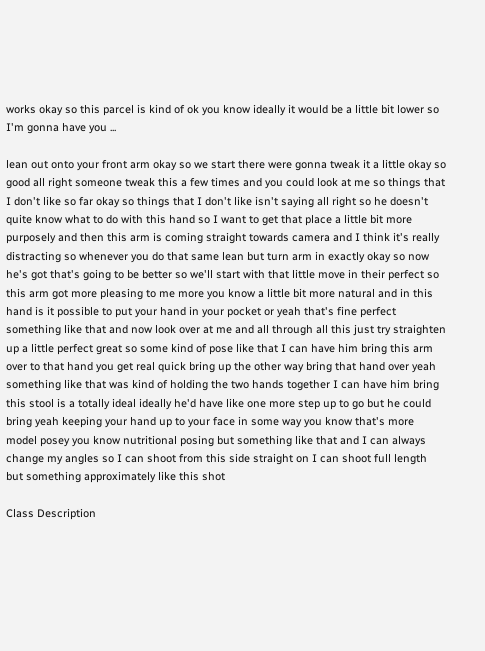works okay so this parcel is kind of ok you know ideally it would be a little bit lower so I'm gonna have you ...

lean out onto your front arm okay so we start there were gonna tweak it a little okay so good all right someone tweak this a few times and you could look at me so things that I don't like so far okay so things that I don't like isn't saying all right so he doesn't quite know what to do with this hand so I want to get that place a little bit more purposely and then this arm is coming straight towards camera and I think it's really distracting so whenever you do that same lean but turn arm in exactly okay so now he's got that's going to be better so we'll start with that little move in their perfect so this arm got more pleasing to me more you know a little bit more natural and in this hand is it possible to put your hand in your pocket or yeah that's fine perfect something like that and now look over at me and all through all this just try straighten up a little perfect great so some kind of pose like that I can have him bring this arm over to that hand you get real quick bring up the other way bring that hand over yeah something like that was kind of holding the two hands together I can have him bring this stool is a totally ideal ideally he'd have like one more step up to go but he could bring yeah keeping your hand up to your face in some way you know that's more model posey you know nutritional posing but something like that and I can always change my angles so I can shoot from this side straight on I can shoot full length but something approximately like this shot

Class Description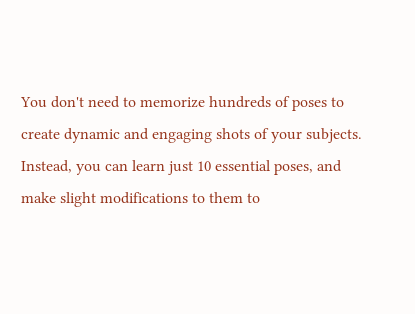You don't need to memorize hundreds of poses to create dynamic and engaging shots of your subjects. Instead, you can learn just 10 essential poses, and make slight modifications to them to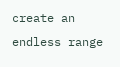create an endless range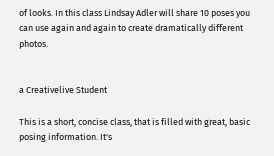of looks. In this class Lindsay Adler will share 10 poses you can use again and again to create dramatically different photos.


a Creativelive Student

This is a short, concise class, that is filled with great, basic posing information. It's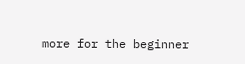more for the beginner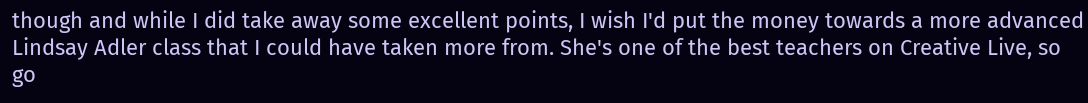though and while I did take away some excellent points, I wish I'd put the money towards a more advanced Lindsay Adler class that I could have taken more from. She's one of the best teachers on Creative Live, so go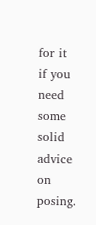for it if you need some solid advice on posing.